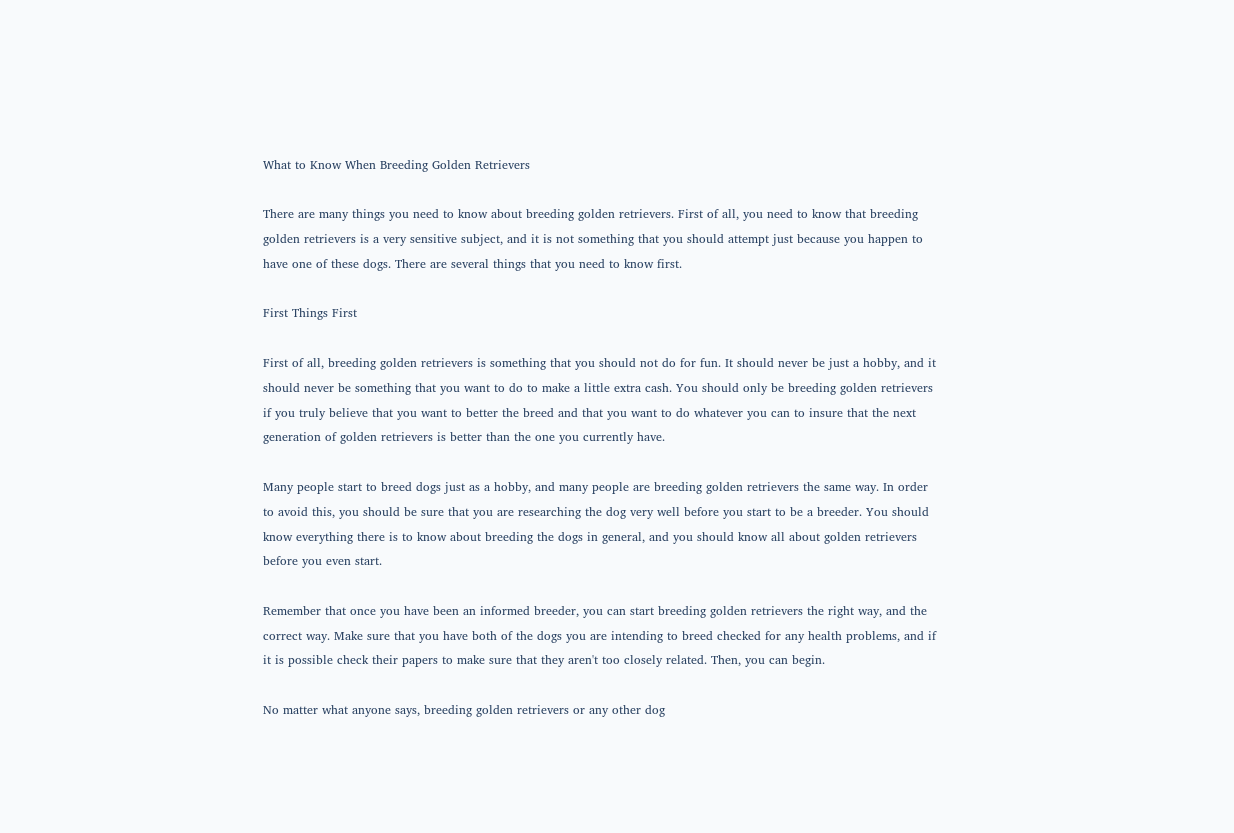What to Know When Breeding Golden Retrievers

There are many things you need to know about breeding golden retrievers. First of all, you need to know that breeding golden retrievers is a very sensitive subject, and it is not something that you should attempt just because you happen to have one of these dogs. There are several things that you need to know first.

First Things First

First of all, breeding golden retrievers is something that you should not do for fun. It should never be just a hobby, and it should never be something that you want to do to make a little extra cash. You should only be breeding golden retrievers if you truly believe that you want to better the breed and that you want to do whatever you can to insure that the next generation of golden retrievers is better than the one you currently have.

Many people start to breed dogs just as a hobby, and many people are breeding golden retrievers the same way. In order to avoid this, you should be sure that you are researching the dog very well before you start to be a breeder. You should know everything there is to know about breeding the dogs in general, and you should know all about golden retrievers before you even start.

Remember that once you have been an informed breeder, you can start breeding golden retrievers the right way, and the correct way. Make sure that you have both of the dogs you are intending to breed checked for any health problems, and if it is possible check their papers to make sure that they aren't too closely related. Then, you can begin.

No matter what anyone says, breeding golden retrievers or any other dog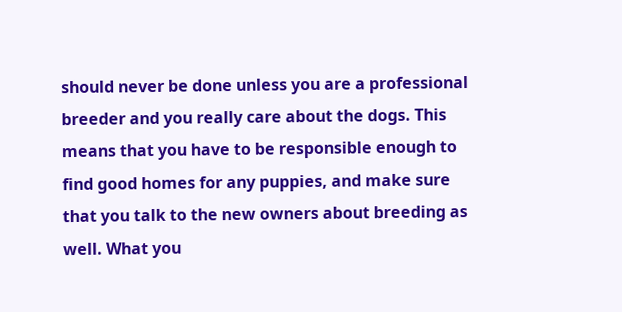should never be done unless you are a professional breeder and you really care about the dogs. This means that you have to be responsible enough to find good homes for any puppies, and make sure that you talk to the new owners about breeding as well. What you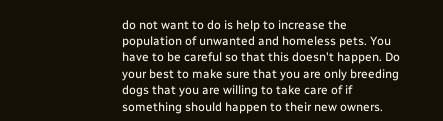do not want to do is help to increase the population of unwanted and homeless pets. You have to be careful so that this doesn't happen. Do your best to make sure that you are only breeding dogs that you are willing to take care of if something should happen to their new owners.